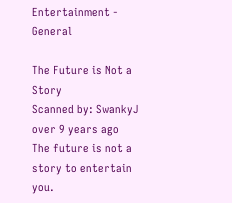Entertainment - General

The Future is Not a Story
Scanned by: SwankyJ over 9 years ago
The future is not a story to entertain you.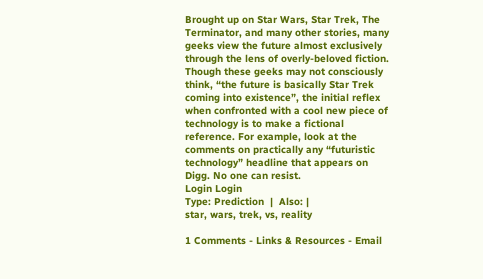Brought up on Star Wars, Star Trek, The Terminator, and many other stories, many geeks view the future almost exclusively through the lens of overly-beloved fiction. Though these geeks may not consciously think, “the future is basically Star Trek coming into existence”, the initial reflex when confronted with a cool new piece of technology is to make a fictional reference. For example, look at the comments on practically any “futuristic technology” headline that appears on Digg. No one can resist.
Login Login
Type: Prediction  |  Also: |
star, wars, trek, vs, reality

1 Comments - Links & Resources - Email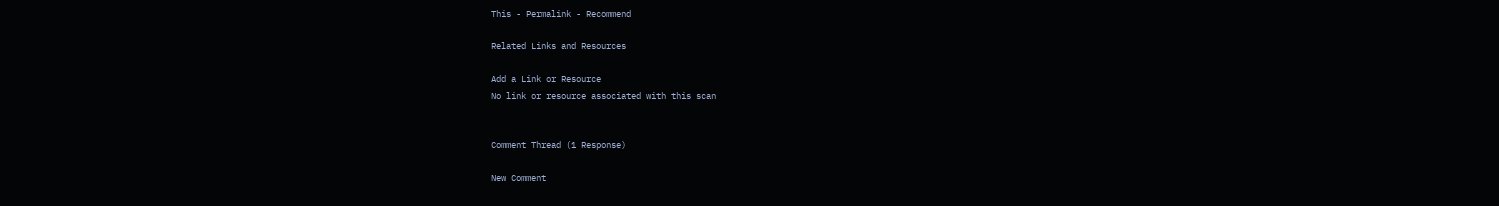This - Permalink - Recommend

Related Links and Resources

Add a Link or Resource
No link or resource associated with this scan


Comment Thread (1 Response)

New Comment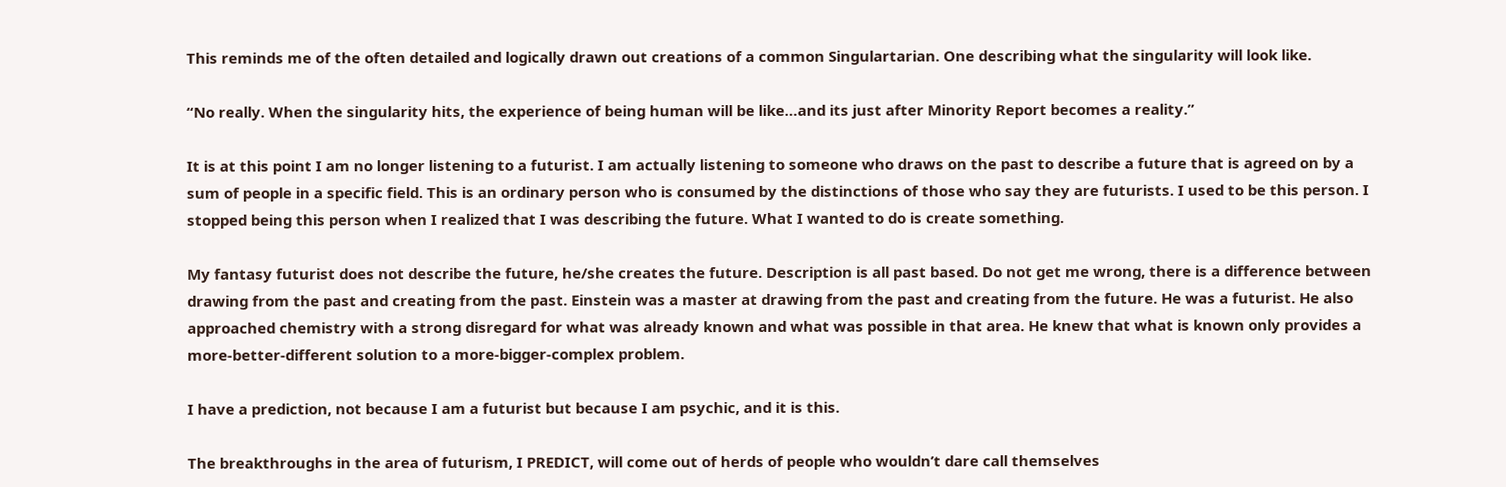This reminds me of the often detailed and logically drawn out creations of a common Singulartarian. One describing what the singularity will look like.

“No really. When the singularity hits, the experience of being human will be like…and its just after Minority Report becomes a reality.”

It is at this point I am no longer listening to a futurist. I am actually listening to someone who draws on the past to describe a future that is agreed on by a sum of people in a specific field. This is an ordinary person who is consumed by the distinctions of those who say they are futurists. I used to be this person. I stopped being this person when I realized that I was describing the future. What I wanted to do is create something.

My fantasy futurist does not describe the future, he/she creates the future. Description is all past based. Do not get me wrong, there is a difference between drawing from the past and creating from the past. Einstein was a master at drawing from the past and creating from the future. He was a futurist. He also approached chemistry with a strong disregard for what was already known and what was possible in that area. He knew that what is known only provides a more-better-different solution to a more-bigger-complex problem.

I have a prediction, not because I am a futurist but because I am psychic, and it is this.

The breakthroughs in the area of futurism, I PREDICT, will come out of herds of people who wouldn’t dare call themselves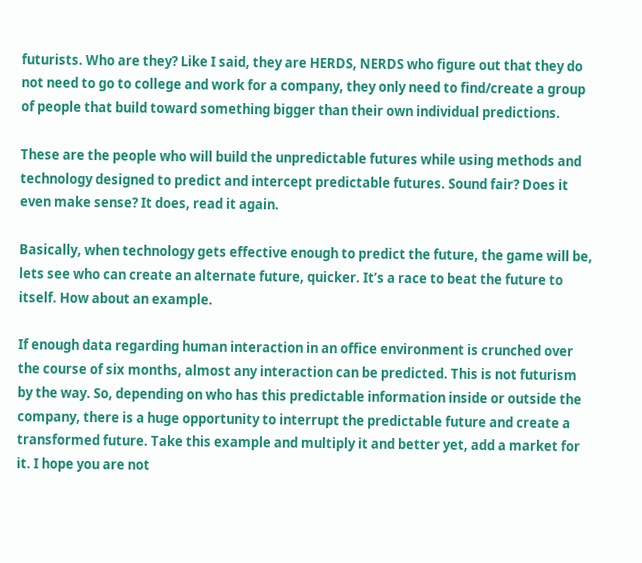futurists. Who are they? Like I said, they are HERDS, NERDS who figure out that they do not need to go to college and work for a company, they only need to find/create a group of people that build toward something bigger than their own individual predictions.

These are the people who will build the unpredictable futures while using methods and technology designed to predict and intercept predictable futures. Sound fair? Does it even make sense? It does, read it again.

Basically, when technology gets effective enough to predict the future, the game will be, lets see who can create an alternate future, quicker. It’s a race to beat the future to itself. How about an example.

If enough data regarding human interaction in an office environment is crunched over the course of six months, almost any interaction can be predicted. This is not futurism by the way. So, depending on who has this predictable information inside or outside the company, there is a huge opportunity to interrupt the predictable future and create a transformed future. Take this example and multiply it and better yet, add a market for it. I hope you are not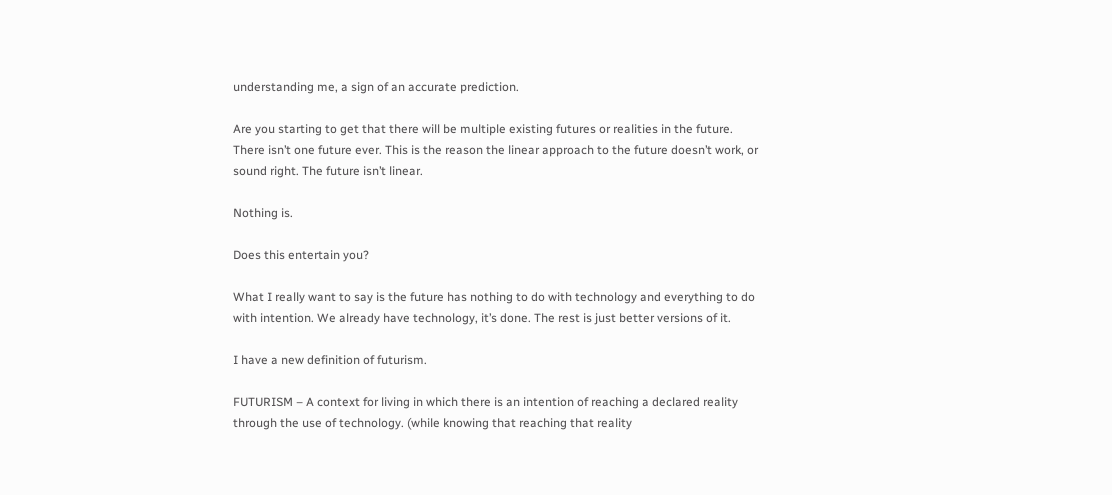understanding me, a sign of an accurate prediction.

Are you starting to get that there will be multiple existing futures or realities in the future. There isn’t one future ever. This is the reason the linear approach to the future doesn’t work, or sound right. The future isn’t linear.

Nothing is.

Does this entertain you?

What I really want to say is the future has nothing to do with technology and everything to do with intention. We already have technology, it’s done. The rest is just better versions of it.

I have a new definition of futurism.

FUTURISM – A context for living in which there is an intention of reaching a declared reality through the use of technology. (while knowing that reaching that reality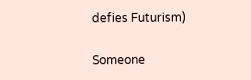defies Futurism)

Someone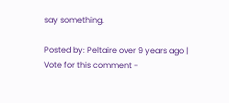say something.

Posted by: Peltaire over 9 years ago | Vote for this comment -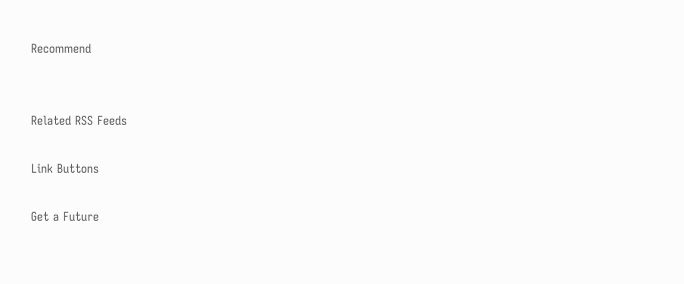Recommend


Related RSS Feeds

Link Buttons

Get a Future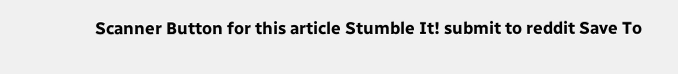Scanner Button for this article Stumble It! submit to reddit Save To